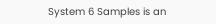System 6 Samples is an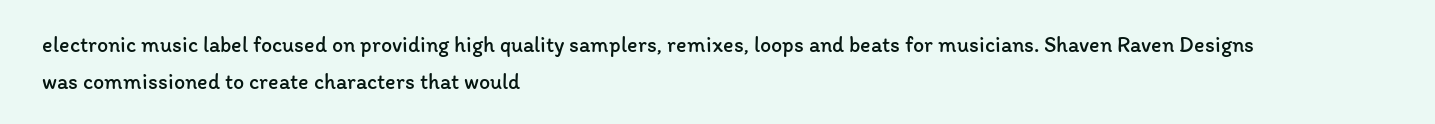electronic music label focused on providing high quality samplers, remixes, loops and beats for musicians. Shaven Raven Designs was commissioned to create characters that would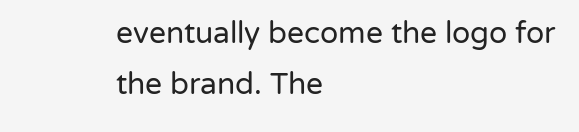eventually become the logo for the brand. The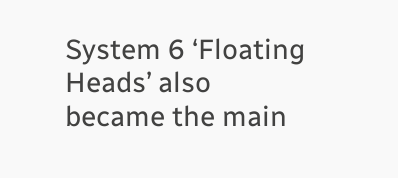System 6 ‘Floating Heads’ also became the main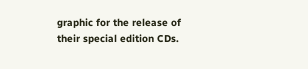graphic for the release of their special edition CDs.